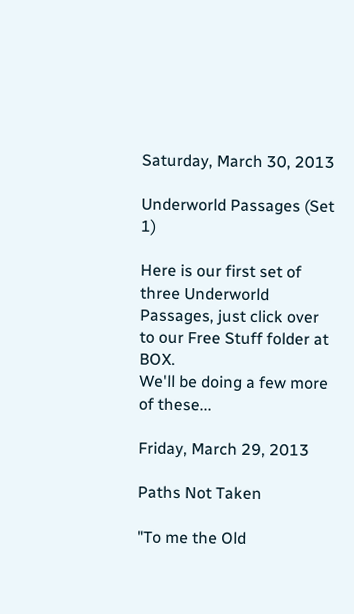Saturday, March 30, 2013

Underworld Passages (Set 1)

Here is our first set of three Underworld Passages, just click over to our Free Stuff folder at BOX.
We'll be doing a few more of these...

Friday, March 29, 2013

Paths Not Taken

"To me the Old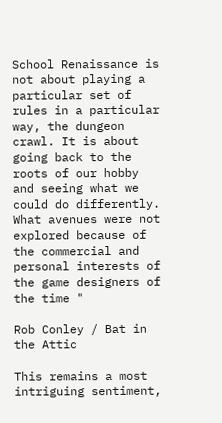School Renaissance is not about playing a particular set of rules in a particular way, the dungeon crawl. It is about going back to the roots of our hobby and seeing what we could do differently. What avenues were not explored because of the commercial and personal interests of the game designers of the time "

Rob Conley / Bat in the Attic

This remains a most intriguing sentiment,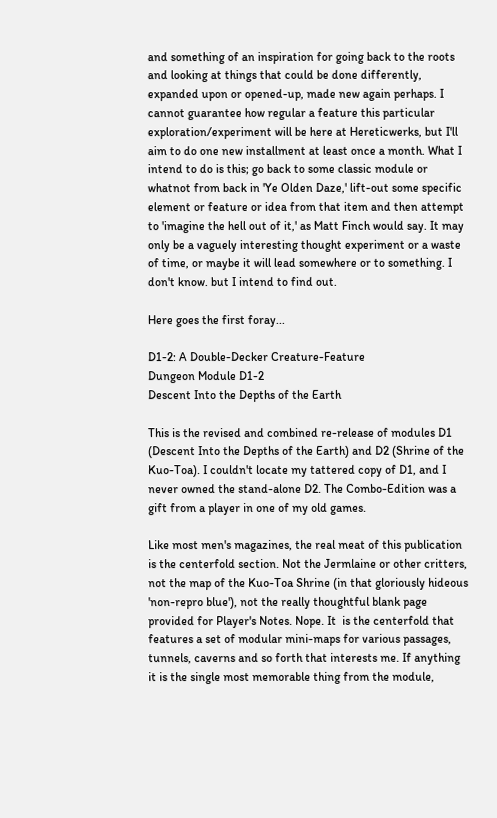and something of an inspiration for going back to the roots and looking at things that could be done differently, expanded upon or opened-up, made new again perhaps. I cannot guarantee how regular a feature this particular exploration/experiment will be here at Hereticwerks, but I'll aim to do one new installment at least once a month. What I intend to do is this; go back to some classic module or whatnot from back in 'Ye Olden Daze,' lift-out some specific element or feature or idea from that item and then attempt to 'imagine the hell out of it,' as Matt Finch would say. It may only be a vaguely interesting thought experiment or a waste of time, or maybe it will lead somewhere or to something. I don't know. but I intend to find out.

Here goes the first foray...

D1-2: A Double-Decker Creature-Feature
Dungeon Module D1-2
Descent Into the Depths of the Earth

This is the revised and combined re-release of modules D1 (Descent Into the Depths of the Earth) and D2 (Shrine of the Kuo-Toa). I couldn't locate my tattered copy of D1, and I never owned the stand-alone D2. The Combo-Edition was a gift from a player in one of my old games.

Like most men's magazines, the real meat of this publication is the centerfold section. Not the Jermlaine or other critters, not the map of the Kuo-Toa Shrine (in that gloriously hideous 'non-repro blue'), not the really thoughtful blank page provided for Player's Notes. Nope. It  is the centerfold that features a set of modular mini-maps for various passages, tunnels, caverns and so forth that interests me. If anything it is the single most memorable thing from the module,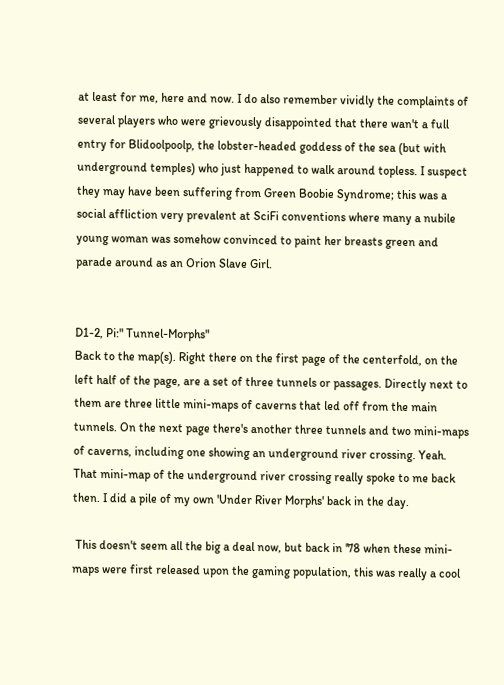at least for me, here and now. I do also remember vividly the complaints of several players who were grievously disappointed that there wan't a full entry for Blidoolpoolp, the lobster-headed goddess of the sea (but with underground temples) who just happened to walk around topless. I suspect they may have been suffering from Green Boobie Syndrome; this was a social affliction very prevalent at SciFi conventions where many a nubile young woman was somehow convinced to paint her breasts green and parade around as an Orion Slave Girl.


D1-2, Pi:" Tunnel-Morphs"
Back to the map(s). Right there on the first page of the centerfold, on the left half of the page, are a set of three tunnels or passages. Directly next to them are three little mini-maps of caverns that led off from the main tunnels. On the next page there's another three tunnels and two mini-maps of caverns, including one showing an underground river crossing. Yeah. That mini-map of the underground river crossing really spoke to me back then. I did a pile of my own 'Under River Morphs' back in the day.

 This doesn't seem all the big a deal now, but back in '78 when these mini-maps were first released upon the gaming population, this was really a cool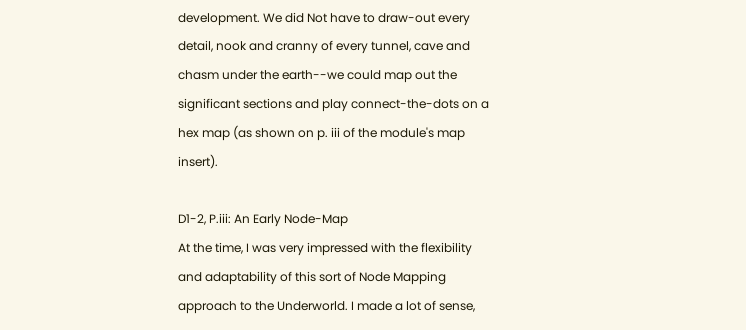development. We did Not have to draw-out every detail, nook and cranny of every tunnel, cave and chasm under the earth--we could map out the significant sections and play connect-the-dots on a hex map (as shown on p. iii of the module's map insert).

D1-2, P.iii: An Early Node-Map
At the time, I was very impressed with the flexibility and adaptability of this sort of Node Mapping approach to the Underworld. I made a lot of sense,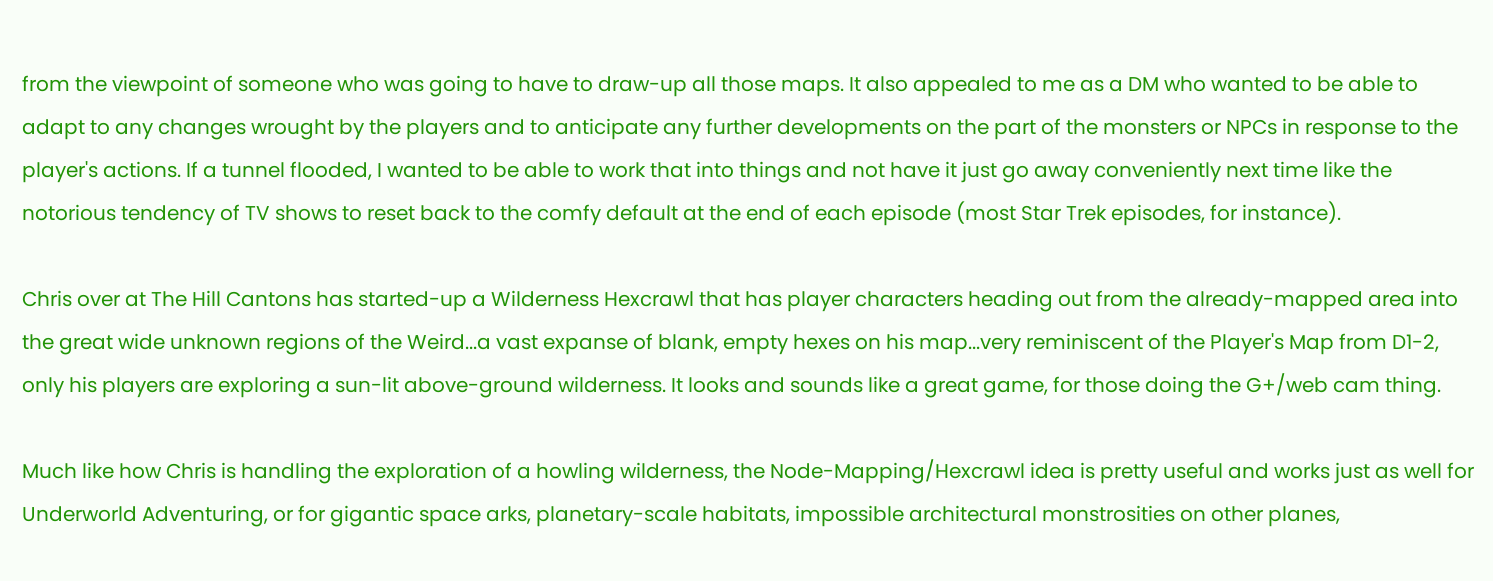from the viewpoint of someone who was going to have to draw-up all those maps. It also appealed to me as a DM who wanted to be able to adapt to any changes wrought by the players and to anticipate any further developments on the part of the monsters or NPCs in response to the player's actions. If a tunnel flooded, I wanted to be able to work that into things and not have it just go away conveniently next time like the notorious tendency of TV shows to reset back to the comfy default at the end of each episode (most Star Trek episodes, for instance).

Chris over at The Hill Cantons has started-up a Wilderness Hexcrawl that has player characters heading out from the already-mapped area into the great wide unknown regions of the Weird...a vast expanse of blank, empty hexes on his map...very reminiscent of the Player's Map from D1-2, only his players are exploring a sun-lit above-ground wilderness. It looks and sounds like a great game, for those doing the G+/web cam thing.

Much like how Chris is handling the exploration of a howling wilderness, the Node-Mapping/Hexcrawl idea is pretty useful and works just as well for Underworld Adventuring, or for gigantic space arks, planetary-scale habitats, impossible architectural monstrosities on other planes,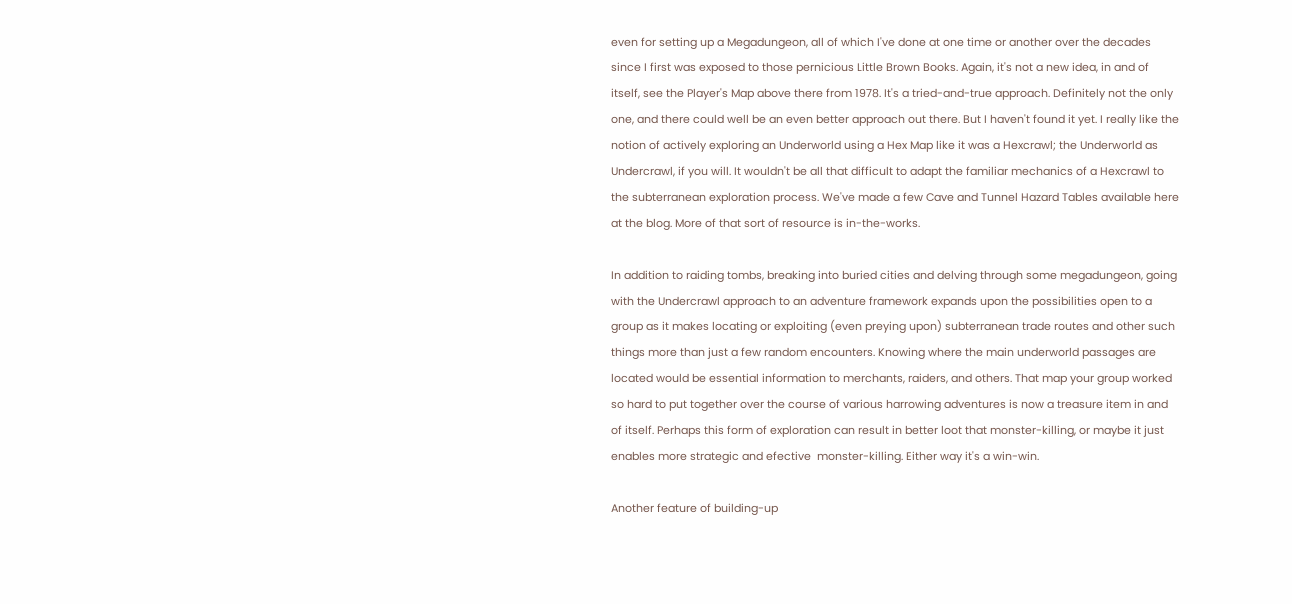even for setting up a Megadungeon, all of which I've done at one time or another over the decades since I first was exposed to those pernicious Little Brown Books. Again, it's not a new idea, in and of itself, see the Player's Map above there from 1978. It's a tried-and-true approach. Definitely not the only one, and there could well be an even better approach out there. But I haven't found it yet. I really like the notion of actively exploring an Underworld using a Hex Map like it was a Hexcrawl; the Underworld as Undercrawl, if you will. It wouldn't be all that difficult to adapt the familiar mechanics of a Hexcrawl to the subterranean exploration process. We've made a few Cave and Tunnel Hazard Tables available here at the blog. More of that sort of resource is in-the-works.

In addition to raiding tombs, breaking into buried cities and delving through some megadungeon, going with the Undercrawl approach to an adventure framework expands upon the possibilities open to a group as it makes locating or exploiting (even preying upon) subterranean trade routes and other such things more than just a few random encounters. Knowing where the main underworld passages are located would be essential information to merchants, raiders, and others. That map your group worked so hard to put together over the course of various harrowing adventures is now a treasure item in and of itself. Perhaps this form of exploration can result in better loot that monster-killing, or maybe it just enables more strategic and efective  monster-killing. Either way it's a win-win.

Another feature of building-up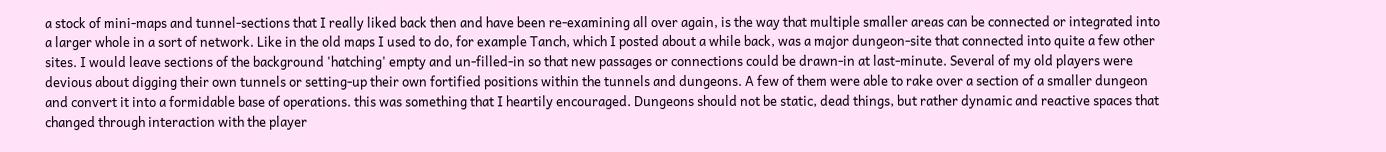a stock of mini-maps and tunnel-sections that I really liked back then and have been re-examining all over again, is the way that multiple smaller areas can be connected or integrated into a larger whole in a sort of network. Like in the old maps I used to do, for example Tanch, which I posted about a while back, was a major dungeon-site that connected into quite a few other sites. I would leave sections of the background 'hatching' empty and un-filled-in so that new passages or connections could be drawn-in at last-minute. Several of my old players were devious about digging their own tunnels or setting-up their own fortified positions within the tunnels and dungeons. A few of them were able to rake over a section of a smaller dungeon and convert it into a formidable base of operations. this was something that I heartily encouraged. Dungeons should not be static, dead things, but rather dynamic and reactive spaces that changed through interaction with the player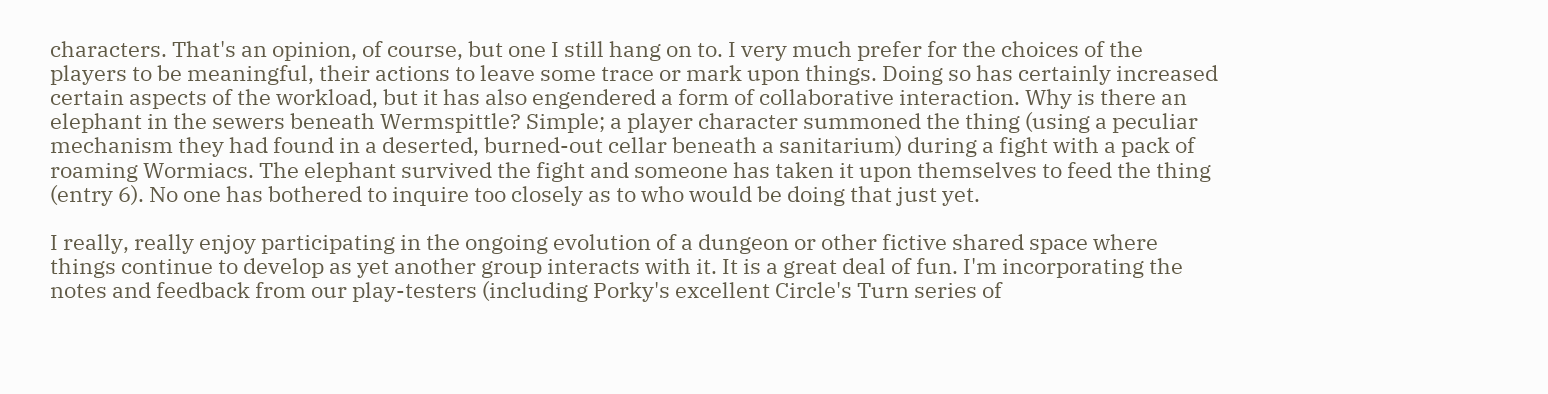characters. That's an opinion, of course, but one I still hang on to. I very much prefer for the choices of the players to be meaningful, their actions to leave some trace or mark upon things. Doing so has certainly increased certain aspects of the workload, but it has also engendered a form of collaborative interaction. Why is there an elephant in the sewers beneath Wermspittle? Simple; a player character summoned the thing (using a peculiar mechanism they had found in a deserted, burned-out cellar beneath a sanitarium) during a fight with a pack of roaming Wormiacs. The elephant survived the fight and someone has taken it upon themselves to feed the thing (entry 6). No one has bothered to inquire too closely as to who would be doing that just yet.

I really, really enjoy participating in the ongoing evolution of a dungeon or other fictive shared space where things continue to develop as yet another group interacts with it. It is a great deal of fun. I'm incorporating the notes and feedback from our play-testers (including Porky's excellent Circle's Turn series of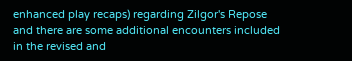enhanced play recaps) regarding Zilgor's Repose and there are some additional encounters included in the revised and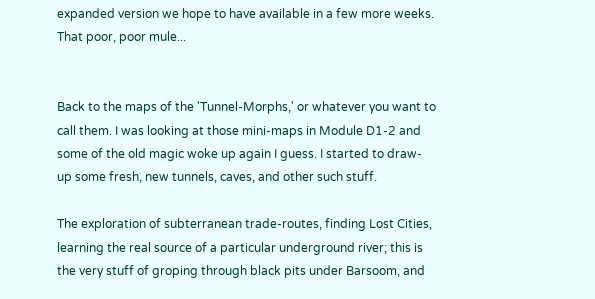expanded version we hope to have available in a few more weeks. That poor, poor mule...


Back to the maps of the 'Tunnel-Morphs,' or whatever you want to call them. I was looking at those mini-maps in Module D1-2 and some of the old magic woke up again I guess. I started to draw-up some fresh, new tunnels, caves, and other such stuff.

The exploration of subterranean trade-routes, finding Lost Cities, learning the real source of a particular underground river; this is the very stuff of groping through black pits under Barsoom, and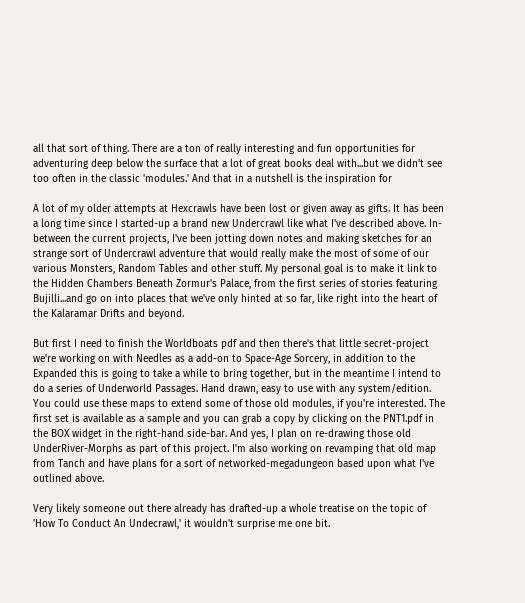all that sort of thing. There are a ton of really interesting and fun opportunities for adventuring deep below the surface that a lot of great books deal with...but we didn't see too often in the classic 'modules.' And that in a nutshell is the inspiration for

A lot of my older attempts at Hexcrawls have been lost or given away as gifts. It has been a long time since I started-up a brand new Undercrawl like what I've described above. In-between the current projects, I've been jotting down notes and making sketches for an strange sort of Undercrawl adventure that would really make the most of some of our various Monsters, Random Tables and other stuff. My personal goal is to make it link to the Hidden Chambers Beneath Zormur's Palace, from the first series of stories featuring Bujilli...and go on into places that we've only hinted at so far, like right into the heart of the Kalaramar Drifts and beyond.

But first I need to finish the Worldboats pdf and then there's that little secret-project we're working on with Needles as a add-on to Space-Age Sorcery, in addition to the Expanded this is going to take a while to bring together, but in the meantime I intend to do a series of Underworld Passages. Hand drawn, easy to use with any system/edition. You could use these maps to extend some of those old modules, if you're interested. The first set is available as a sample and you can grab a copy by clicking on the PNT1.pdf in the BOX widget in the right-hand side-bar. And yes, I plan on re-drawing those old UnderRiver-Morphs as part of this project. I'm also working on revamping that old map from Tanch and have plans for a sort of networked-megadungeon based upon what I've outlined above.

Very likely someone out there already has drafted-up a whole treatise on the topic of 'How To Conduct An Undecrawl,' it wouldn't surprise me one bit.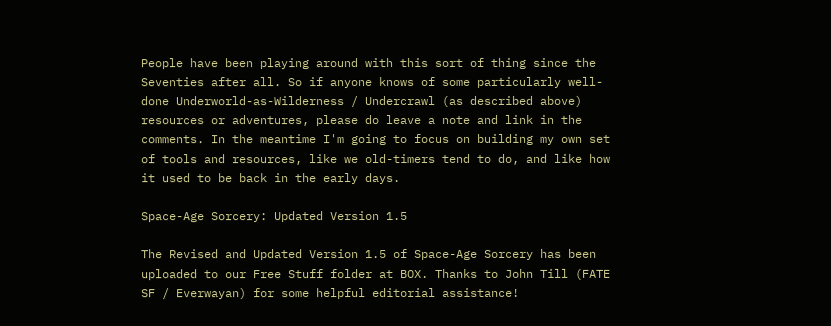People have been playing around with this sort of thing since the Seventies after all. So if anyone knows of some particularly well-done Underworld-as-Wilderness / Undercrawl (as described above) resources or adventures, please do leave a note and link in the comments. In the meantime I'm going to focus on building my own set of tools and resources, like we old-timers tend to do, and like how it used to be back in the early days.

Space-Age Sorcery: Updated Version 1.5

The Revised and Updated Version 1.5 of Space-Age Sorcery has been uploaded to our Free Stuff folder at BOX. Thanks to John Till (FATE SF / Everwayan) for some helpful editorial assistance!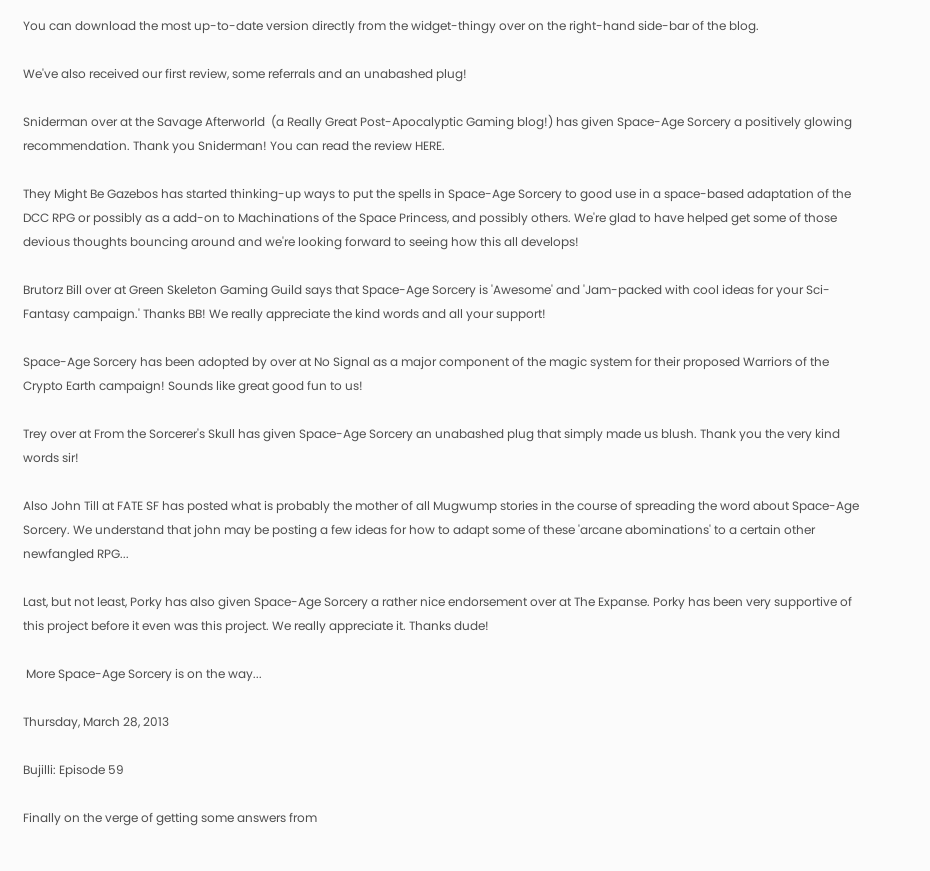You can download the most up-to-date version directly from the widget-thingy over on the right-hand side-bar of the blog.

We've also received our first review, some referrals and an unabashed plug!

Sniderman over at the Savage Afterworld  (a Really Great Post-Apocalyptic Gaming blog!) has given Space-Age Sorcery a positively glowing recommendation. Thank you Sniderman! You can read the review HERE.

They Might Be Gazebos has started thinking-up ways to put the spells in Space-Age Sorcery to good use in a space-based adaptation of the DCC RPG or possibly as a add-on to Machinations of the Space Princess, and possibly others. We're glad to have helped get some of those devious thoughts bouncing around and we're looking forward to seeing how this all develops!

Brutorz Bill over at Green Skeleton Gaming Guild says that Space-Age Sorcery is 'Awesome' and 'Jam-packed with cool ideas for your Sci-Fantasy campaign.' Thanks BB! We really appreciate the kind words and all your support!

Space-Age Sorcery has been adopted by over at No Signal as a major component of the magic system for their proposed Warriors of the Crypto Earth campaign! Sounds like great good fun to us!

Trey over at From the Sorcerer's Skull has given Space-Age Sorcery an unabashed plug that simply made us blush. Thank you the very kind words sir!

Also John Till at FATE SF has posted what is probably the mother of all Mugwump stories in the course of spreading the word about Space-Age Sorcery. We understand that john may be posting a few ideas for how to adapt some of these 'arcane abominations' to a certain other newfangled RPG...

Last, but not least, Porky has also given Space-Age Sorcery a rather nice endorsement over at The Expanse. Porky has been very supportive of this project before it even was this project. We really appreciate it. Thanks dude!

 More Space-Age Sorcery is on the way...

Thursday, March 28, 2013

Bujilli: Episode 59

Finally on the verge of getting some answers from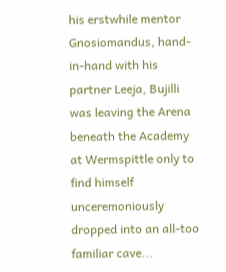his erstwhile mentor Gnosiomandus, hand-in-hand with his partner Leeja, Bujilli was leaving the Arena beneath the Academy at Wermspittle only to find himself unceremoniously dropped into an all-too familiar cave...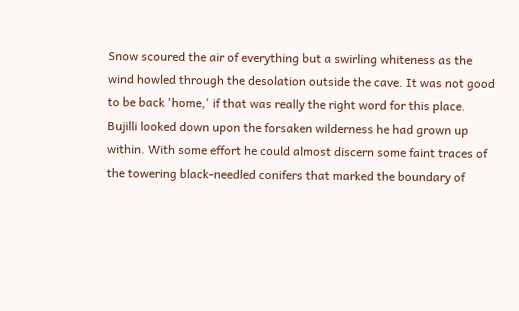Snow scoured the air of everything but a swirling whiteness as the wind howled through the desolation outside the cave. It was not good to be back 'home,' if that was really the right word for this place. Bujilli looked down upon the forsaken wilderness he had grown up within. With some effort he could almost discern some faint traces of the towering black-needled conifers that marked the boundary of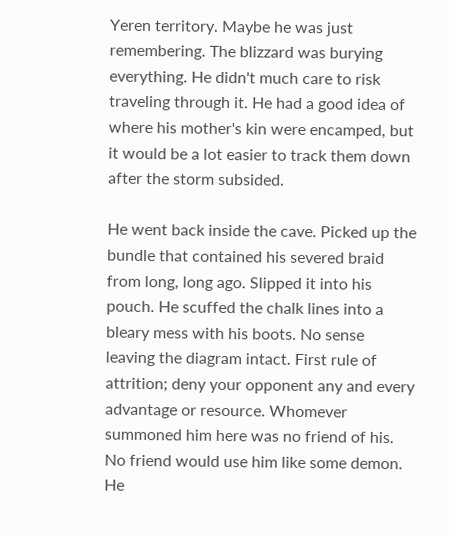Yeren territory. Maybe he was just remembering. The blizzard was burying everything. He didn't much care to risk traveling through it. He had a good idea of where his mother's kin were encamped, but it would be a lot easier to track them down after the storm subsided.

He went back inside the cave. Picked up the bundle that contained his severed braid from long, long ago. Slipped it into his pouch. He scuffed the chalk lines into a bleary mess with his boots. No sense leaving the diagram intact. First rule of attrition; deny your opponent any and every advantage or resource. Whomever summoned him here was no friend of his. No friend would use him like some demon. He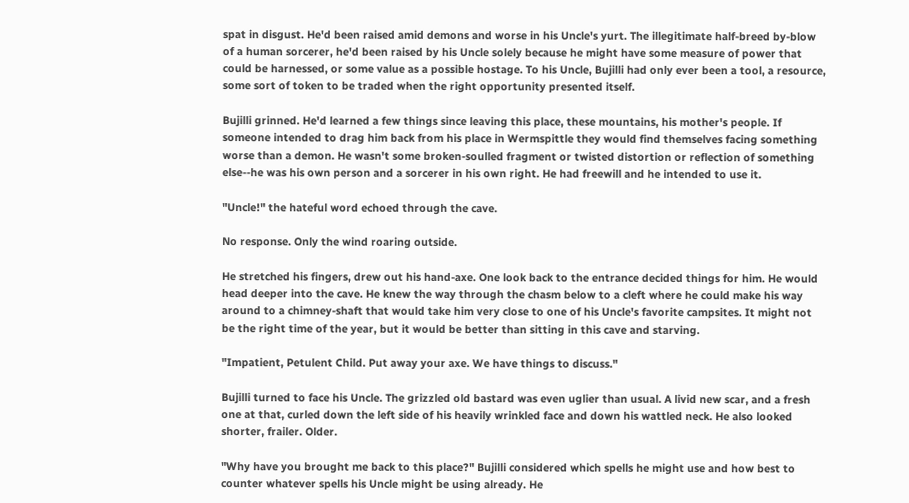spat in disgust. He'd been raised amid demons and worse in his Uncle's yurt. The illegitimate half-breed by-blow of a human sorcerer, he'd been raised by his Uncle solely because he might have some measure of power that could be harnessed, or some value as a possible hostage. To his Uncle, Bujilli had only ever been a tool, a resource, some sort of token to be traded when the right opportunity presented itself.

Bujilli grinned. He'd learned a few things since leaving this place, these mountains, his mother's people. If someone intended to drag him back from his place in Wermspittle they would find themselves facing something worse than a demon. He wasn't some broken-soulled fragment or twisted distortion or reflection of something else--he was his own person and a sorcerer in his own right. He had freewill and he intended to use it.

"Uncle!" the hateful word echoed through the cave.

No response. Only the wind roaring outside.

He stretched his fingers, drew out his hand-axe. One look back to the entrance decided things for him. He would head deeper into the cave. He knew the way through the chasm below to a cleft where he could make his way around to a chimney-shaft that would take him very close to one of his Uncle's favorite campsites. It might not be the right time of the year, but it would be better than sitting in this cave and starving.

"Impatient, Petulent Child. Put away your axe. We have things to discuss."

Bujilli turned to face his Uncle. The grizzled old bastard was even uglier than usual. A livid new scar, and a fresh one at that, curled down the left side of his heavily wrinkled face and down his wattled neck. He also looked shorter, frailer. Older.

"Why have you brought me back to this place?" Bujilli considered which spells he might use and how best to counter whatever spells his Uncle might be using already. He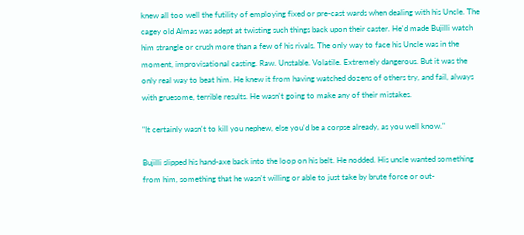knew all too well the futility of employing fixed or pre-cast wards when dealing with his Uncle. The cagey old Almas was adept at twisting such things back upon their caster. He'd made Bujilli watch him strangle or crush more than a few of his rivals. The only way to face his Uncle was in the moment, improvisational casting. Raw. Unstable. Volatile. Extremely dangerous. But it was the only real way to beat him. He knew it from having watched dozens of others try, and fail, always with gruesome, terrible results. He wasn't going to make any of their mistakes.

"It certainly wasn't to kill you nephew, else you'd be a corpse already, as you well know."

Bujilli slipped his hand-axe back into the loop on his belt. He nodded. His uncle wanted something from him, something that he wasn't willing or able to just take by brute force or out-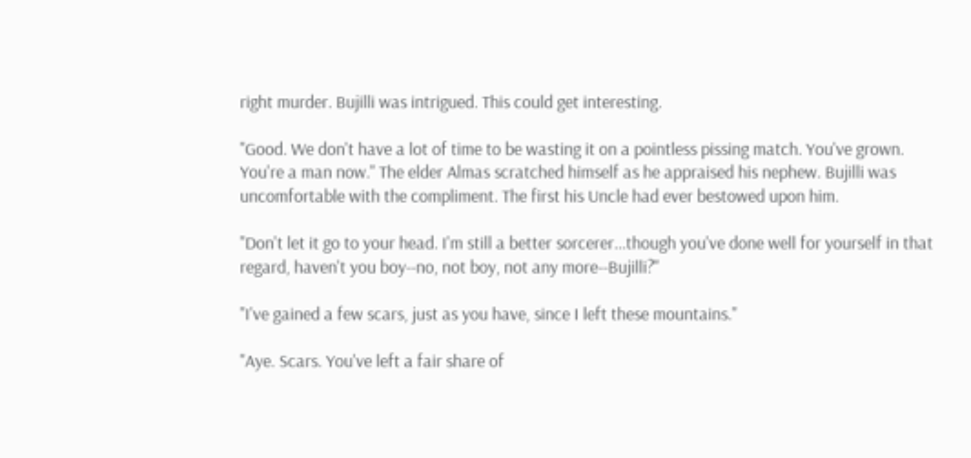right murder. Bujilli was intrigued. This could get interesting.

"Good. We don't have a lot of time to be wasting it on a pointless pissing match. You've grown. You're a man now." The elder Almas scratched himself as he appraised his nephew. Bujilli was uncomfortable with the compliment. The first his Uncle had ever bestowed upon him.

"Don't let it go to your head. I'm still a better sorcerer...though you've done well for yourself in that regard, haven't you boy--no, not boy, not any more--Bujilli?"

"I've gained a few scars, just as you have, since I left these mountains."

"Aye. Scars. You've left a fair share of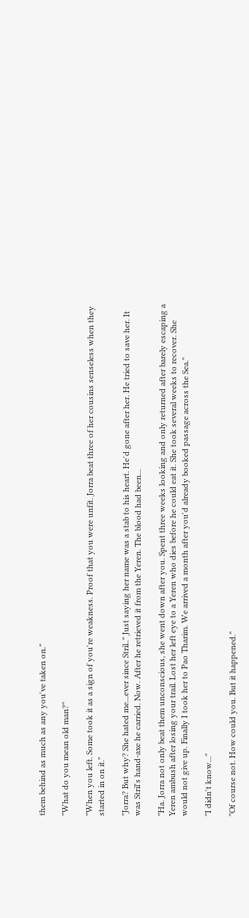them behind as much as any you've taken on."

"What do you mean old man?"

"When you left. Some took it as a sign of you're weakness. Proof that you were unfit. Jorra beat three of her cousins senseless when they started in on it."

"Jorra? But why? She hated me...ever since Stril.." Just saying her name was a stab to his heart. He'd gone after her. He tried to save her. It was Stril's hand-axe he carried. Now. After he retrieved it from the Yeren. The blood had been...

"Ha. Jorra not only beat them unconscious, she went down after you. Spent three weeks looking and only returned after barely escaping a Yeren ambush after losing your trail. Lost her left eye to a Yeren who dies before he could eat it. She took several weeks to recover. She would not give up. Finally I took her to Pao Tharim. We arrived a month after you'd already booked passage across the Sea."

"I didn't know..."

"Of course not. How could you. But it happened."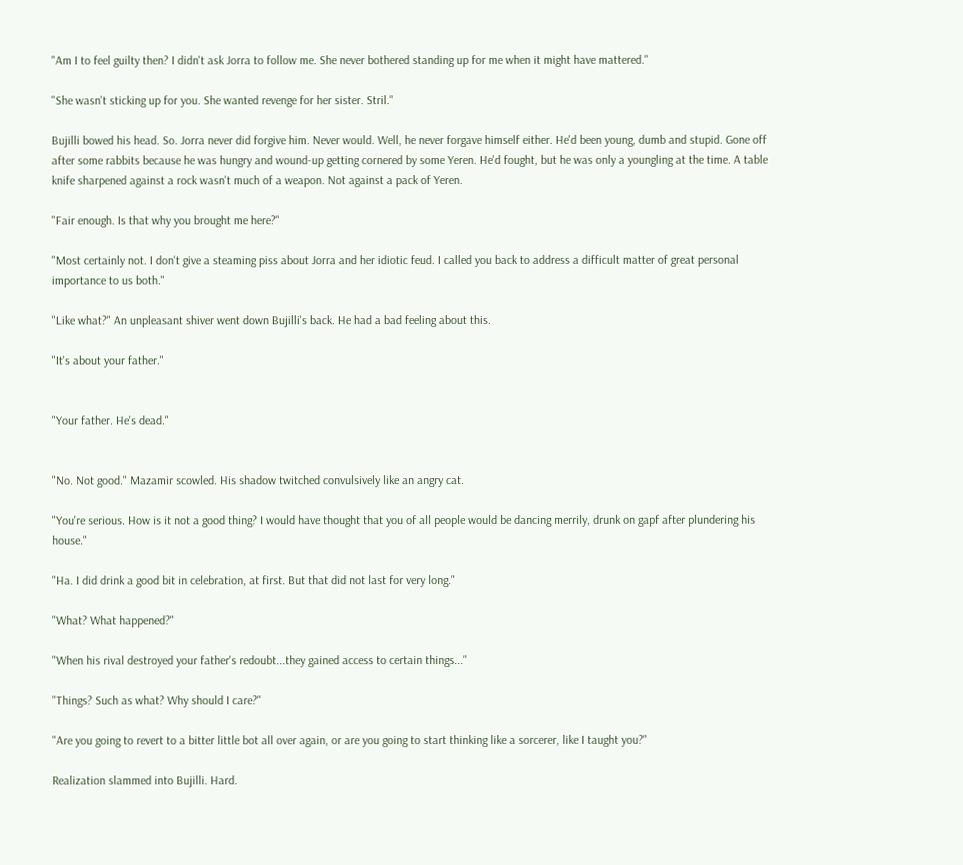"Am I to feel guilty then? I didn't ask Jorra to follow me. She never bothered standing up for me when it might have mattered."

"She wasn't sticking up for you. She wanted revenge for her sister. Stril."

Bujilli bowed his head. So. Jorra never did forgive him. Never would. Well, he never forgave himself either. He'd been young, dumb and stupid. Gone off after some rabbits because he was hungry and wound-up getting cornered by some Yeren. He'd fought, but he was only a youngling at the time. A table knife sharpened against a rock wasn't much of a weapon. Not against a pack of Yeren.

"Fair enough. Is that why you brought me here?"

"Most certainly not. I don't give a steaming piss about Jorra and her idiotic feud. I called you back to address a difficult matter of great personal importance to us both."

"Like what?" An unpleasant shiver went down Bujilli's back. He had a bad feeling about this.

"It's about your father."


"Your father. He's dead."


"No. Not good." Mazamir scowled. His shadow twitched convulsively like an angry cat.

"You're serious. How is it not a good thing? I would have thought that you of all people would be dancing merrily, drunk on gapf after plundering his house."

"Ha. I did drink a good bit in celebration, at first. But that did not last for very long."

"What? What happened?"

"When his rival destroyed your father's redoubt...they gained access to certain things..."

"Things? Such as what? Why should I care?"

"Are you going to revert to a bitter little bot all over again, or are you going to start thinking like a sorcerer, like I taught you?"

Realization slammed into Bujilli. Hard.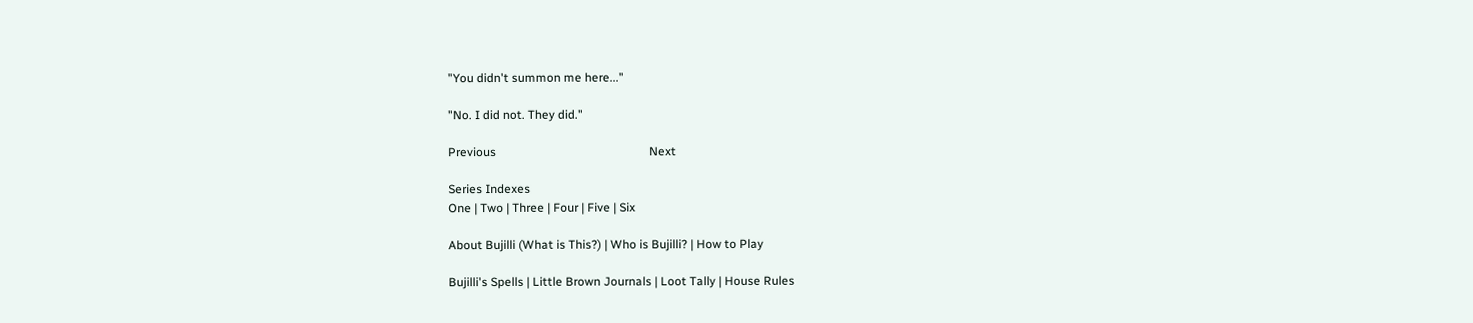"You didn't summon me here..."

"No. I did not. They did."

Previous                                                   Next

Series Indexes
One | Two | Three | Four | Five | Six

About Bujilli (What is This?) | Who is Bujilli? | How to Play

Bujilli's Spells | Little Brown Journals | Loot Tally | House Rules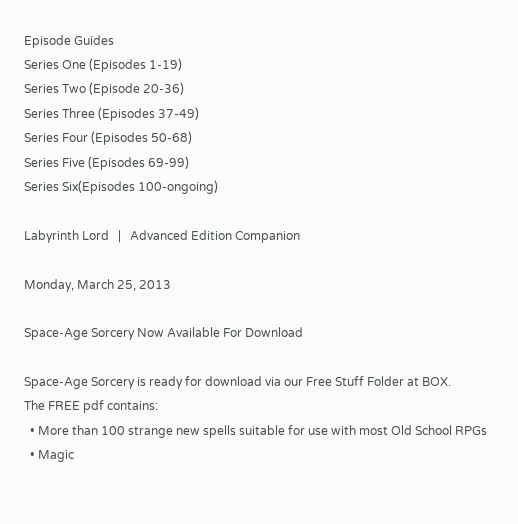Episode Guides
Series One (Episodes 1-19)
Series Two (Episode 20-36)
Series Three (Episodes 37-49)
Series Four (Episodes 50-68)
Series Five (Episodes 69-99)
Series Six(Episodes 100-ongoing)

Labyrinth Lord   |   Advanced Edition Companion

Monday, March 25, 2013

Space-Age Sorcery Now Available For Download

Space-Age Sorcery is ready for download via our Free Stuff Folder at BOX.
The FREE pdf contains:
  • More than 100 strange new spells suitable for use with most Old School RPGs
  • Magic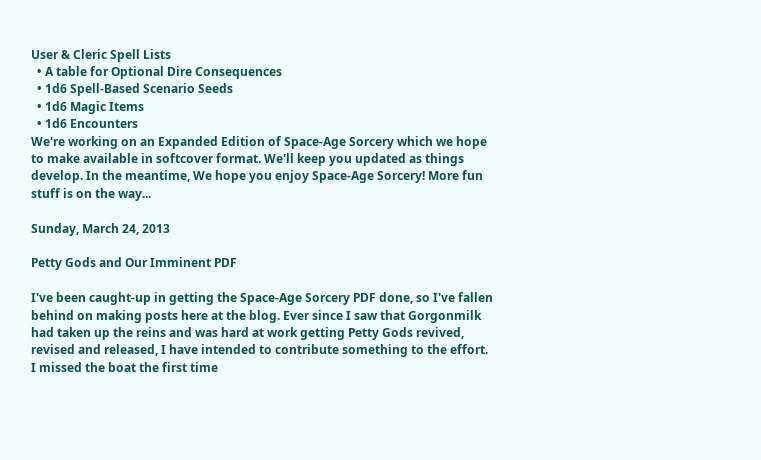User & Cleric Spell Lists
  • A table for Optional Dire Consequences
  • 1d6 Spell-Based Scenario Seeds
  • 1d6 Magic Items
  • 1d6 Encounters
We're working on an Expanded Edition of Space-Age Sorcery which we hope to make available in softcover format. We'll keep you updated as things develop. In the meantime, We hope you enjoy Space-Age Sorcery! More fun stuff is on the way...

Sunday, March 24, 2013

Petty Gods and Our Imminent PDF

I've been caught-up in getting the Space-Age Sorcery PDF done, so I've fallen behind on making posts here at the blog. Ever since I saw that Gorgonmilk had taken up the reins and was hard at work getting Petty Gods revived, revised and released, I have intended to contribute something to the effort. I missed the boat the first time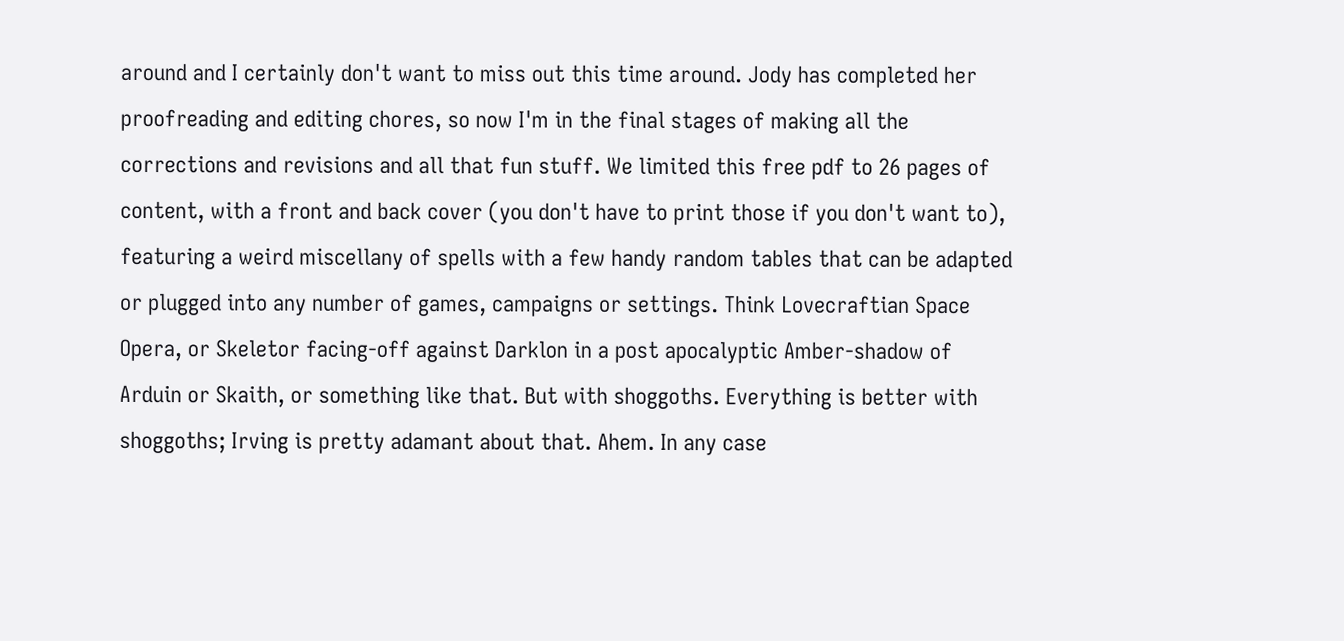around and I certainly don't want to miss out this time around. Jody has completed her proofreading and editing chores, so now I'm in the final stages of making all the corrections and revisions and all that fun stuff. We limited this free pdf to 26 pages of content, with a front and back cover (you don't have to print those if you don't want to), featuring a weird miscellany of spells with a few handy random tables that can be adapted or plugged into any number of games, campaigns or settings. Think Lovecraftian Space Opera, or Skeletor facing-off against Darklon in a post apocalyptic Amber-shadow of Arduin or Skaith, or something like that. But with shoggoths. Everything is better with shoggoths; Irving is pretty adamant about that. Ahem. In any case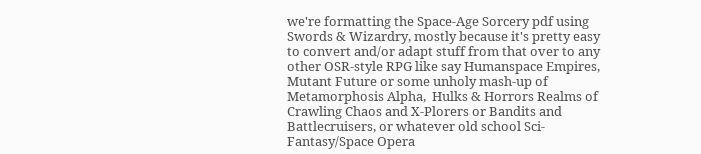we're formatting the Space-Age Sorcery pdf using Swords & Wizardry, mostly because it's pretty easy to convert and/or adapt stuff from that over to any other OSR-style RPG like say Humanspace Empires,  Mutant Future or some unholy mash-up of Metamorphosis Alpha,  Hulks & Horrors Realms of Crawling Chaos and X-Plorers or Bandits and Battlecruisers, or whatever old school Sci-Fantasy/Space Opera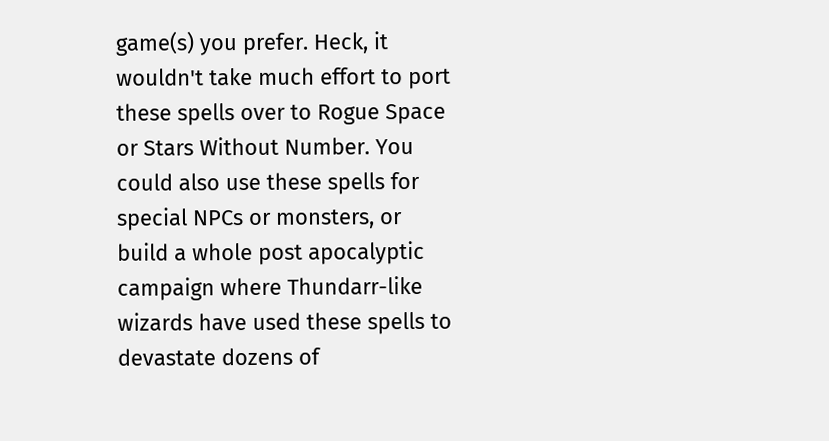game(s) you prefer. Heck, it wouldn't take much effort to port these spells over to Rogue Space or Stars Without Number. You could also use these spells for special NPCs or monsters, or build a whole post apocalyptic campaign where Thundarr-like wizards have used these spells to devastate dozens of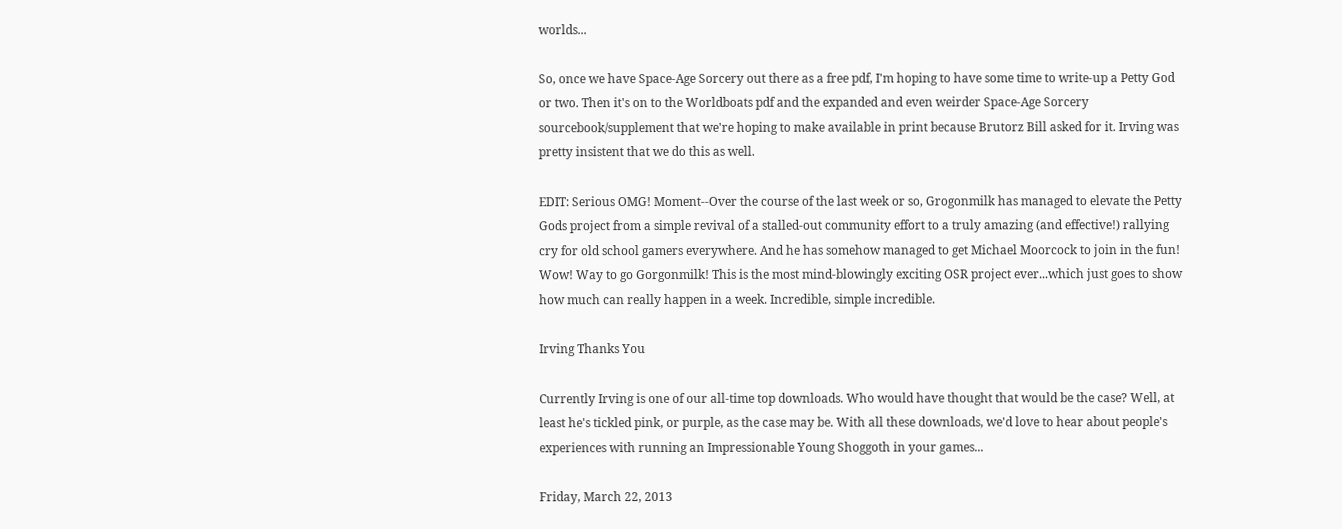worlds...

So, once we have Space-Age Sorcery out there as a free pdf, I'm hoping to have some time to write-up a Petty God or two. Then it's on to the Worldboats pdf and the expanded and even weirder Space-Age Sorcery sourcebook/supplement that we're hoping to make available in print because Brutorz Bill asked for it. Irving was pretty insistent that we do this as well.

EDIT: Serious OMG! Moment--Over the course of the last week or so, Grogonmilk has managed to elevate the Petty Gods project from a simple revival of a stalled-out community effort to a truly amazing (and effective!) rallying cry for old school gamers everywhere. And he has somehow managed to get Michael Moorcock to join in the fun! Wow! Way to go Gorgonmilk! This is the most mind-blowingly exciting OSR project ever...which just goes to show how much can really happen in a week. Incredible, simple incredible.

Irving Thanks You

Currently Irving is one of our all-time top downloads. Who would have thought that would be the case? Well, at least he's tickled pink, or purple, as the case may be. With all these downloads, we'd love to hear about people's experiences with running an Impressionable Young Shoggoth in your games...

Friday, March 22, 2013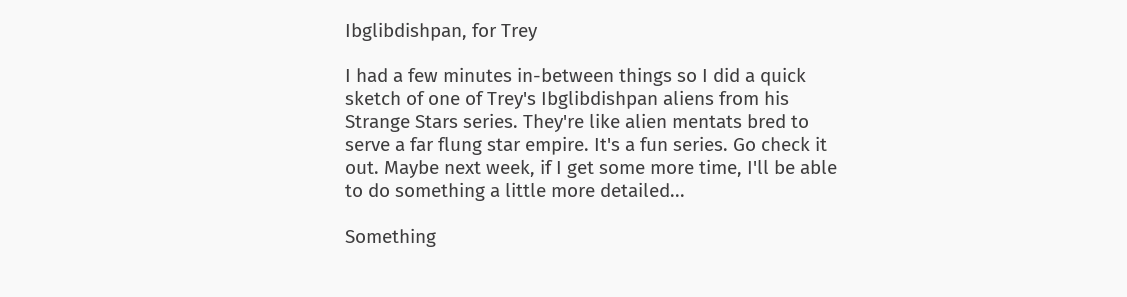Ibglibdishpan, for Trey

I had a few minutes in-between things so I did a quick sketch of one of Trey's Ibglibdishpan aliens from his Strange Stars series. They're like alien mentats bred to serve a far flung star empire. It's a fun series. Go check it out. Maybe next week, if I get some more time, I'll be able to do something a little more detailed...

Something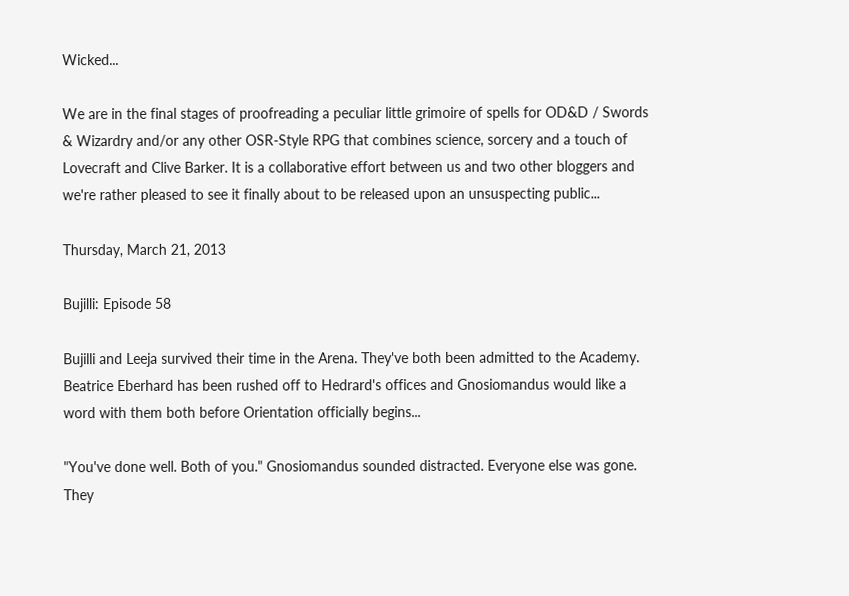Wicked...

We are in the final stages of proofreading a peculiar little grimoire of spells for OD&D / Swords & Wizardry and/or any other OSR-Style RPG that combines science, sorcery and a touch of Lovecraft and Clive Barker. It is a collaborative effort between us and two other bloggers and we're rather pleased to see it finally about to be released upon an unsuspecting public...

Thursday, March 21, 2013

Bujilli: Episode 58

Bujilli and Leeja survived their time in the Arena. They've both been admitted to the Academy. Beatrice Eberhard has been rushed off to Hedrard's offices and Gnosiomandus would like a word with them both before Orientation officially begins...

"You've done well. Both of you." Gnosiomandus sounded distracted. Everyone else was gone. They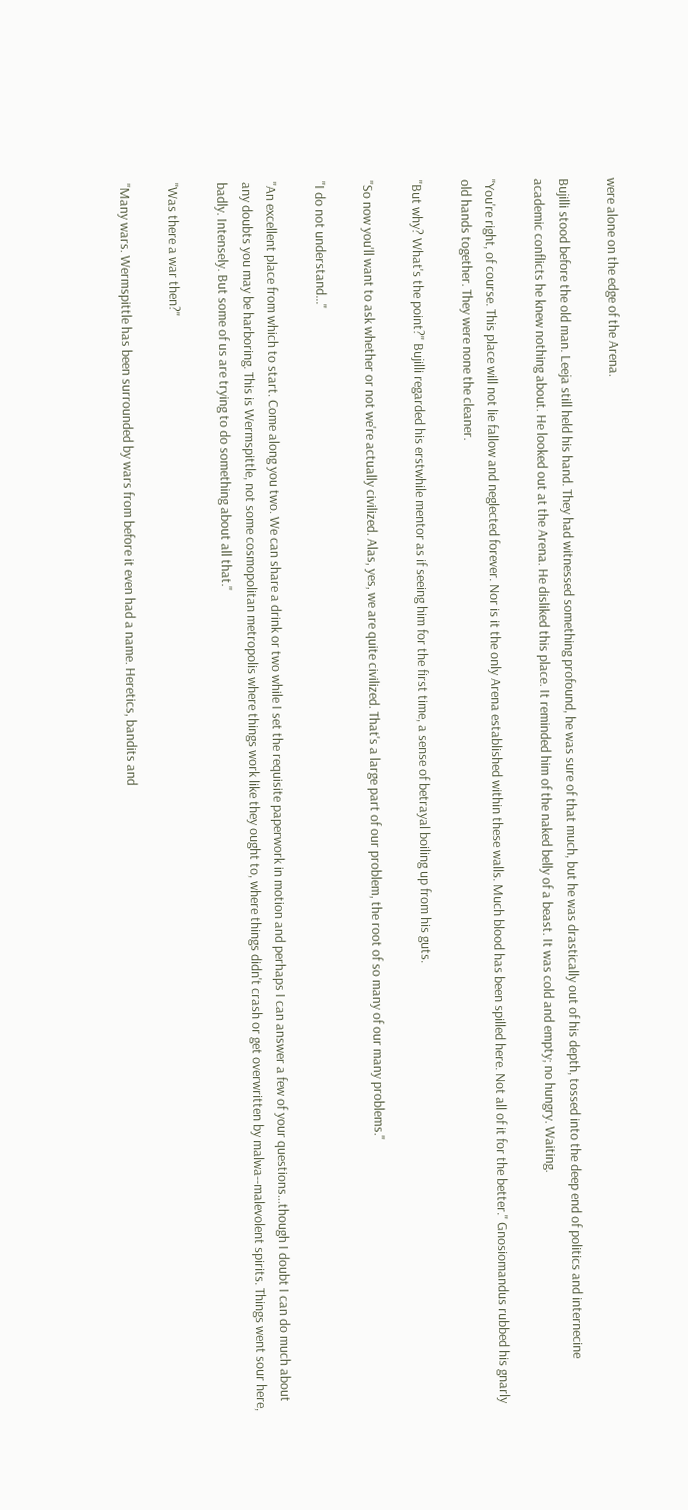were alone on the edge of the Arena.

Bujilli stood before the old man. Leeja still held his hand. They had witnessed something profound, he was sure of that much, but he was drastically out of his depth, tossed into the deep end of politics and internecine academic conflicts he knew nothing about. He looked out at the Arena. He disliked this place. It reminded him of the naked belly of a beast. It was cold and empty; no hungry. Waiting.

"You're right, of course. This place will not lie fallow and neglected forever. Nor is it the only Arena established within these walls. Much blood has been spilled here. Not all of it for the better." Gnosiomandus rubbed his gnarly old hands together. They were none the cleaner.

"But why? What's the point?" Bujilli regarded his erstwhile mentor as if seeing him for the first time, a sense of betrayal boiling up from his guts.

"So now you'll want to ask whether or not we're actually civilized. Alas, yes, we are quite civilized. That's a large part of our problem, the root of so many of our many problems."

"I do not understand..."

"An excellent place from which to start. Come along you two. We can share a drink or two while I set the requisite paperwork in motion and perhaps I can answer a few of your questions...though I doubt I can do much about any doubts you may be harboring. This is Wermspittle, not some cosmopolitan metropolis where things work like they ought to, where things didn't crash or get overwritten by malwa--malevolent spirits. Things went sour here, badly. Intensely. But some of us are trying to do something about all that."

"Was there a war then?"

"Many wars. Wermspittle has been surrounded by wars from before it even had a name. Heretics, bandits and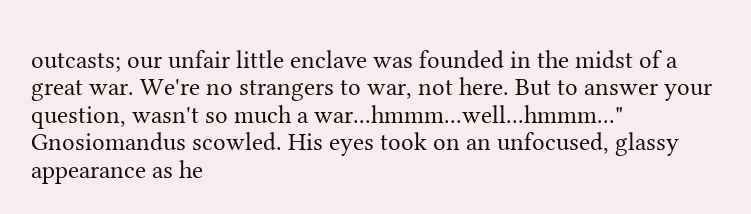outcasts; our unfair little enclave was founded in the midst of a great war. We're no strangers to war, not here. But to answer your question, wasn't so much a war...hmmm...well...hmmm..." Gnosiomandus scowled. His eyes took on an unfocused, glassy appearance as he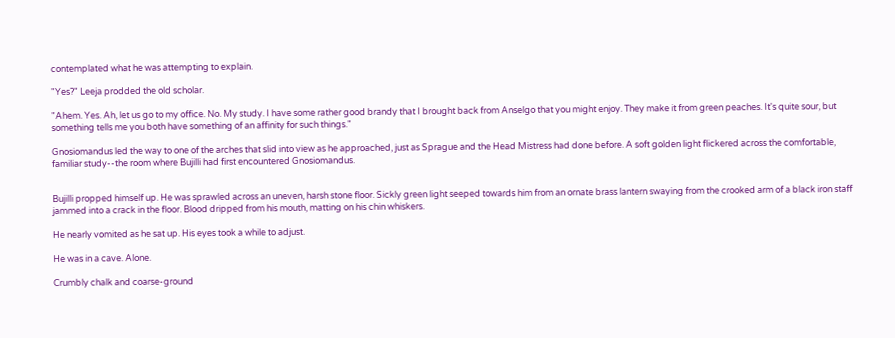contemplated what he was attempting to explain.

"Yes?" Leeja prodded the old scholar.

"Ahem. Yes. Ah, let us go to my office. No. My study. I have some rather good brandy that I brought back from Anselgo that you might enjoy. They make it from green peaches. It's quite sour, but something tells me you both have something of an affinity for such things."

Gnosiomandus led the way to one of the arches that slid into view as he approached, just as Sprague and the Head Mistress had done before. A soft golden light flickered across the comfortable, familiar study--the room where Bujilli had first encountered Gnosiomandus.


Bujilli propped himself up. He was sprawled across an uneven, harsh stone floor. Sickly green light seeped towards him from an ornate brass lantern swaying from the crooked arm of a black iron staff jammed into a crack in the floor. Blood dripped from his mouth, matting on his chin whiskers.

He nearly vomited as he sat up. His eyes took a while to adjust.

He was in a cave. Alone.

Crumbly chalk and coarse-ground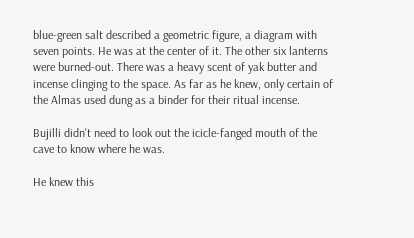blue-green salt described a geometric figure, a diagram with seven points. He was at the center of it. The other six lanterns were burned-out. There was a heavy scent of yak butter and incense clinging to the space. As far as he knew, only certain of the Almas used dung as a binder for their ritual incense.

Bujilli didn't need to look out the icicle-fanged mouth of the cave to know where he was.

He knew this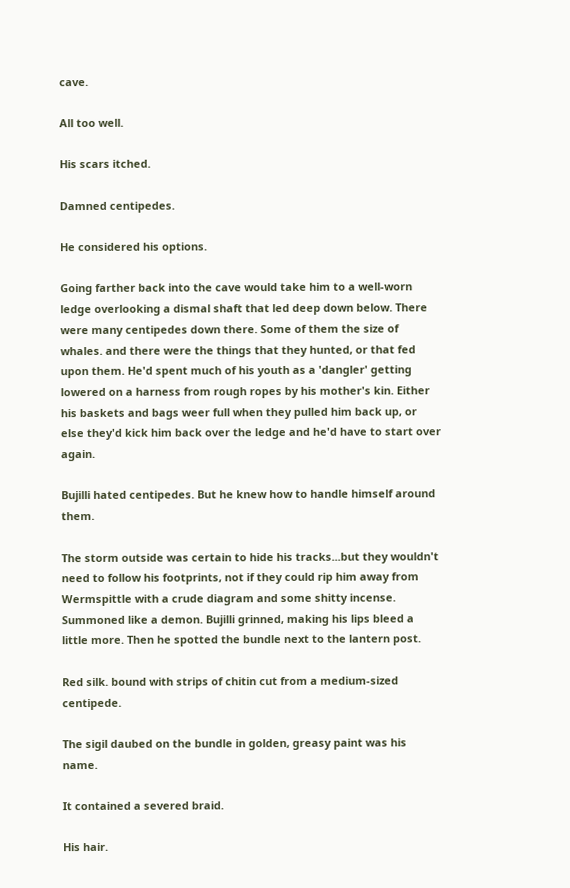cave.

All too well.

His scars itched.

Damned centipedes.

He considered his options.

Going farther back into the cave would take him to a well-worn ledge overlooking a dismal shaft that led deep down below. There were many centipedes down there. Some of them the size of whales. and there were the things that they hunted, or that fed upon them. He'd spent much of his youth as a 'dangler' getting lowered on a harness from rough ropes by his mother's kin. Either his baskets and bags weer full when they pulled him back up, or else they'd kick him back over the ledge and he'd have to start over again.

Bujilli hated centipedes. But he knew how to handle himself around them.

The storm outside was certain to hide his tracks...but they wouldn't need to follow his footprints, not if they could rip him away from Wermspittle with a crude diagram and some shitty incense. Summoned like a demon. Bujilli grinned, making his lips bleed a little more. Then he spotted the bundle next to the lantern post.

Red silk. bound with strips of chitin cut from a medium-sized centipede.

The sigil daubed on the bundle in golden, greasy paint was his name.

It contained a severed braid.

His hair.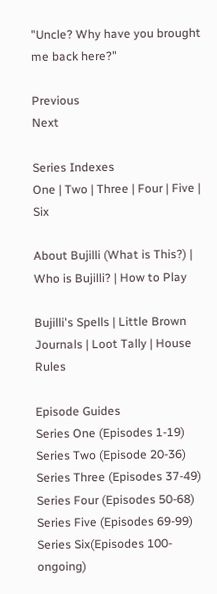"Uncle? Why have you brought me back here?"

Previous                                                       Next

Series Indexes
One | Two | Three | Four | Five | Six

About Bujilli (What is This?) | Who is Bujilli? | How to Play

Bujilli's Spells | Little Brown Journals | Loot Tally | House Rules

Episode Guides
Series One (Episodes 1-19)
Series Two (Episode 20-36)
Series Three (Episodes 37-49)
Series Four (Episodes 50-68)
Series Five (Episodes 69-99)
Series Six(Episodes 100-ongoing)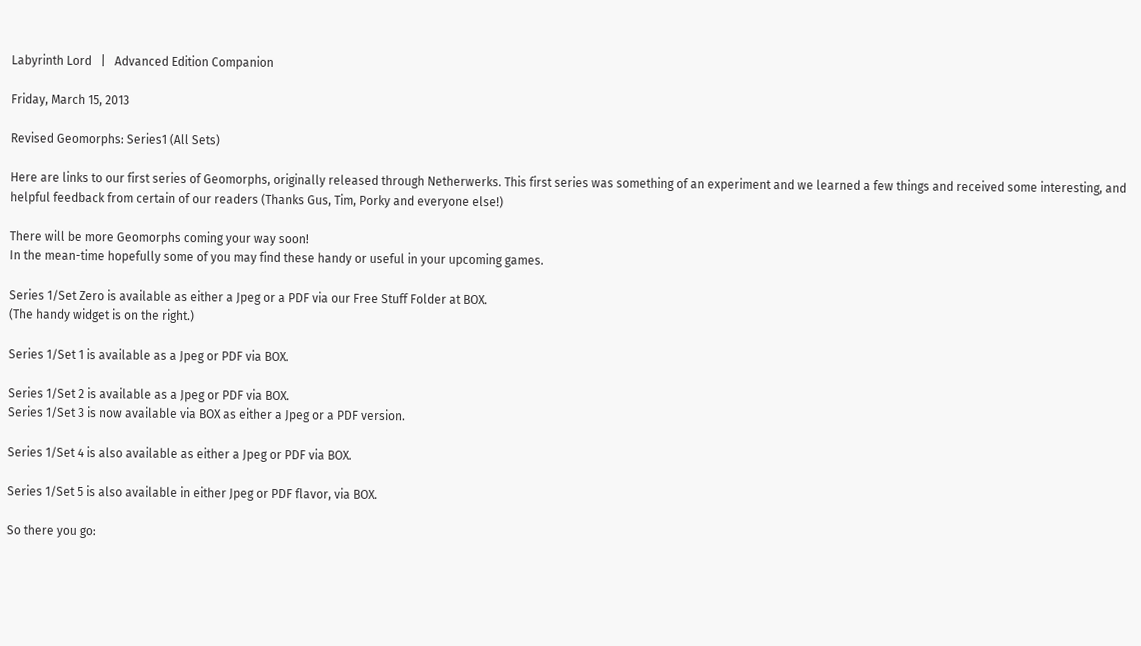Labyrinth Lord   |   Advanced Edition Companion

Friday, March 15, 2013

Revised Geomorphs: Series1 (All Sets)

Here are links to our first series of Geomorphs, originally released through Netherwerks. This first series was something of an experiment and we learned a few things and received some interesting, and helpful feedback from certain of our readers (Thanks Gus, Tim, Porky and everyone else!)

There will be more Geomorphs coming your way soon!
In the mean-time hopefully some of you may find these handy or useful in your upcoming games.

Series 1/Set Zero is available as either a Jpeg or a PDF via our Free Stuff Folder at BOX.
(The handy widget is on the right.)

Series 1/Set 1 is available as a Jpeg or PDF via BOX.

Series 1/Set 2 is available as a Jpeg or PDF via BOX.
Series 1/Set 3 is now available via BOX as either a Jpeg or a PDF version.

Series 1/Set 4 is also available as either a Jpeg or PDF via BOX.

Series 1/Set 5 is also available in either Jpeg or PDF flavor, via BOX.

So there you go: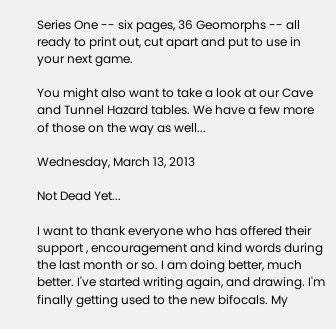Series One -- six pages, 36 Geomorphs -- all ready to print out, cut apart and put to use in your next game.

You might also want to take a look at our Cave and Tunnel Hazard tables. We have a few more of those on the way as well...

Wednesday, March 13, 2013

Not Dead Yet...

I want to thank everyone who has offered their support , encouragement and kind words during the last month or so. I am doing better, much better. I've started writing again, and drawing. I'm finally getting used to the new bifocals. My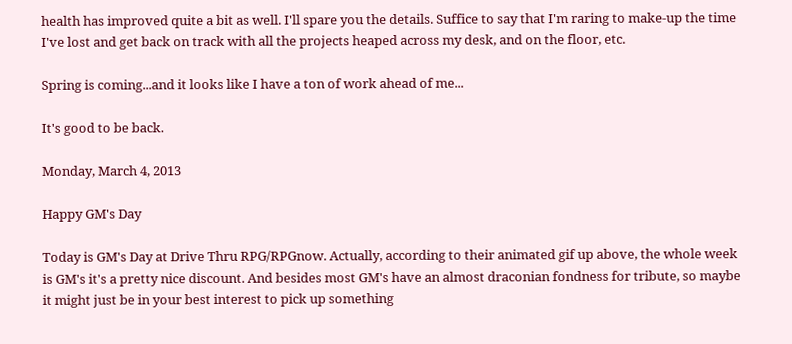health has improved quite a bit as well. I'll spare you the details. Suffice to say that I'm raring to make-up the time I've lost and get back on track with all the projects heaped across my desk, and on the floor, etc.

Spring is coming...and it looks like I have a ton of work ahead of me...

It's good to be back.

Monday, March 4, 2013

Happy GM's Day

Today is GM's Day at Drive Thru RPG/RPGnow. Actually, according to their animated gif up above, the whole week is GM's it's a pretty nice discount. And besides most GM's have an almost draconian fondness for tribute, so maybe it might just be in your best interest to pick up something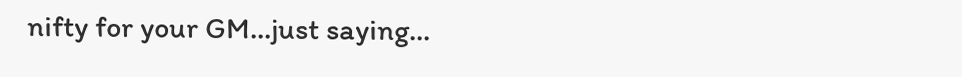nifty for your GM...just saying...